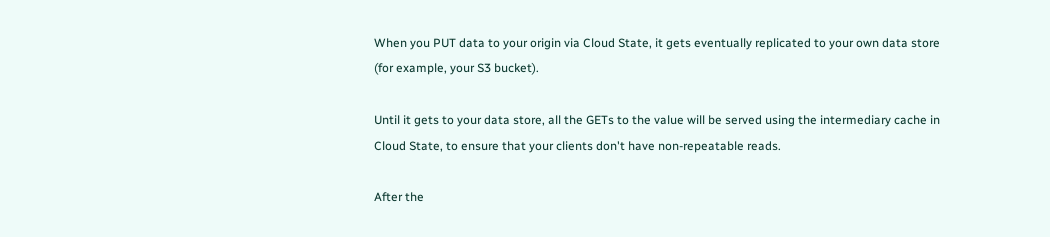When you PUT data to your origin via Cloud State, it gets eventually replicated to your own data store (for example, your S3 bucket).

Until it gets to your data store, all the GETs to the value will be served using the intermediary cache in Cloud State, to ensure that your clients don't have non-repeatable reads.

After the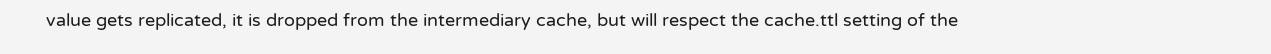value gets replicated, it is dropped from the intermediary cache, but will respect the cache.ttl setting of the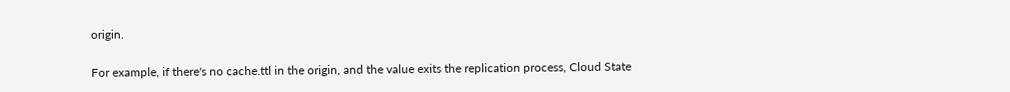origin.

For example, if there's no cache.ttl in the origin, and the value exits the replication process, Cloud State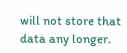will not store that data any longer.